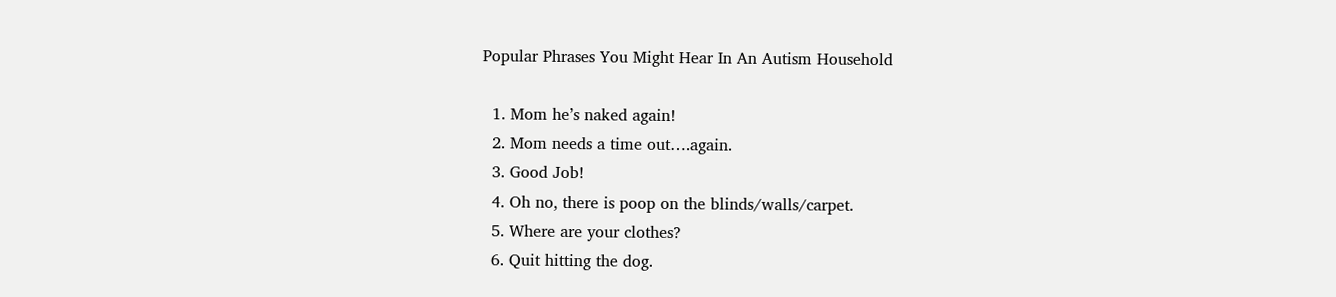Popular Phrases You Might Hear In An Autism Household

  1. Mom he’s naked again!
  2. Mom needs a time out….again.
  3. Good Job!
  4. Oh no, there is poop on the blinds/walls/carpet.
  5. Where are your clothes?
  6. Quit hitting the dog.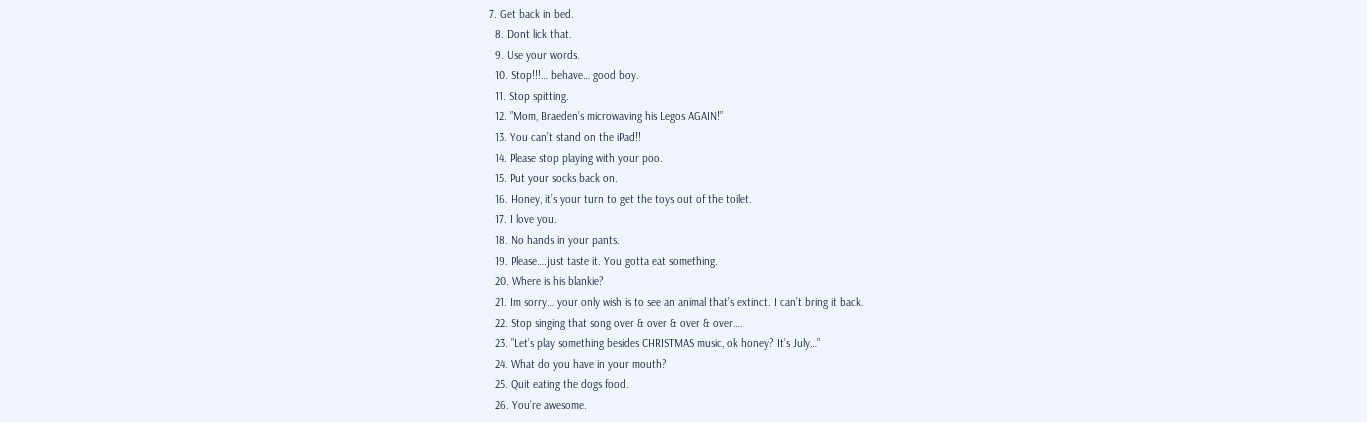7. Get back in bed.
  8. Dont lick that.
  9. Use your words.
  10. Stop!!!… behave… good boy.
  11. Stop spitting.
  12. ”Mom, Braeden’s microwaving his Legos AGAIN!”
  13. You can’t stand on the iPad!!
  14. Please stop playing with your poo.
  15. Put your socks back on.
  16. Honey, it’s your turn to get the toys out of the toilet.
  17. I love you.
  18. No hands in your pants.
  19. Please….just taste it. You gotta eat something.
  20. Where is his blankie?
  21. Im sorry… your only wish is to see an animal that’s extinct. I can’t bring it back.
  22. Stop singing that song over & over & over & over….
  23. ”Let’s play something besides CHRISTMAS music, ok honey? It’s July…”
  24. What do you have in your mouth?
  25. Quit eating the dogs food.
  26. You’re awesome.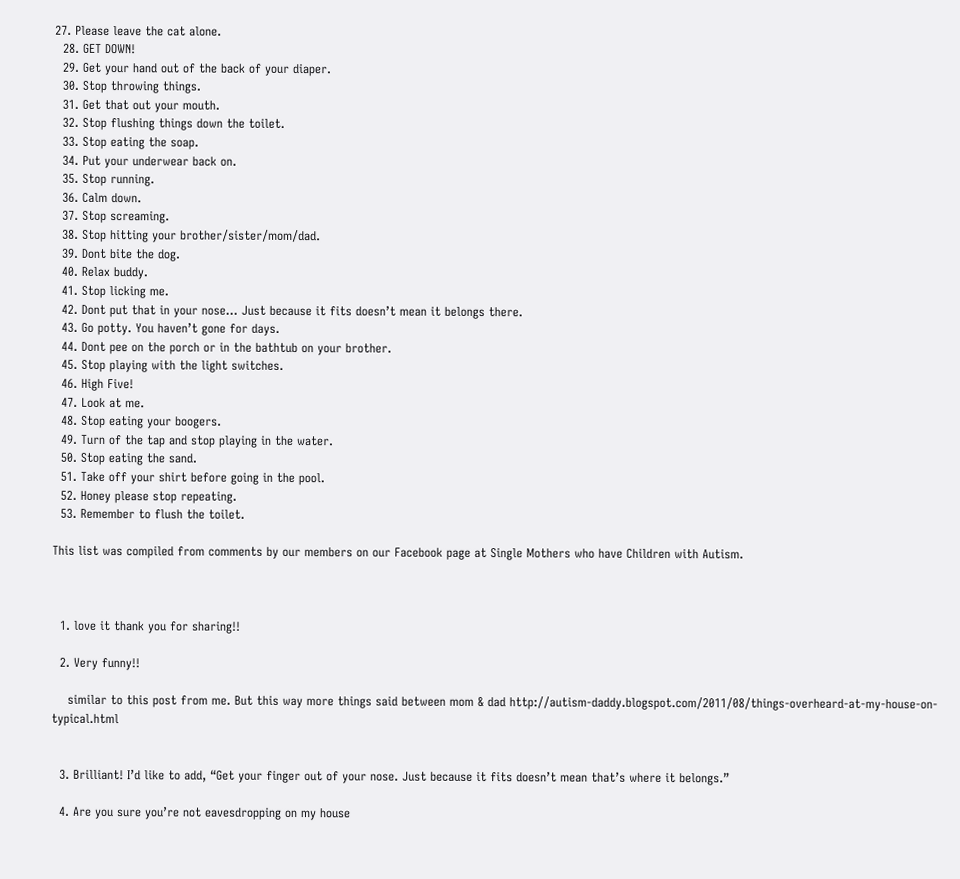27. Please leave the cat alone.
  28. GET DOWN!
  29. Get your hand out of the back of your diaper.
  30. Stop throwing things.
  31. Get that out your mouth.
  32. Stop flushing things down the toilet.
  33. Stop eating the soap.
  34. Put your underwear back on.
  35. Stop running.
  36. Calm down.
  37. Stop screaming.
  38. Stop hitting your brother/sister/mom/dad.
  39. Dont bite the dog.
  40. Relax buddy.
  41. Stop licking me.
  42. Dont put that in your nose… Just because it fits doesn’t mean it belongs there.
  43. Go potty. You haven’t gone for days.
  44. Dont pee on the porch or in the bathtub on your brother.
  45. Stop playing with the light switches.
  46. High Five!
  47. Look at me.
  48. Stop eating your boogers.
  49. Turn of the tap and stop playing in the water.
  50. Stop eating the sand.
  51. Take off your shirt before going in the pool.
  52. Honey please stop repeating.
  53. Remember to flush the toilet.

This list was compiled from comments by our members on our Facebook page at Single Mothers who have Children with Autism.



  1. love it thank you for sharing!!

  2. Very funny!!

    similar to this post from me. But this way more things said between mom & dad http://autism-daddy.blogspot.com/2011/08/things-overheard-at-my-house-on-typical.html


  3. Brilliant! I’d like to add, “Get your finger out of your nose. Just because it fits doesn’t mean that’s where it belongs.”

  4. Are you sure you’re not eavesdropping on my house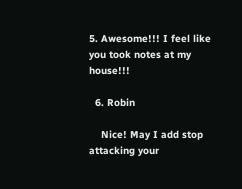5. Awesome!!! I feel like you took notes at my house!!!

  6. Robin

    Nice! May I add stop attacking your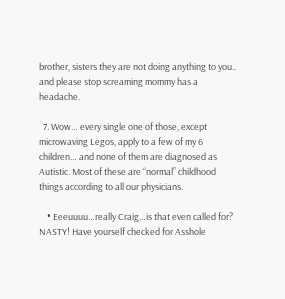brother, sisters they are not doing anything to you.. and please stop screaming mommy has a headache.

  7. Wow… every single one of those, except microwaving Legos, apply to a few of my 6 children… and none of them are diagnosed as Autistic. Most of these are “normal” childhood things according to all our physicians.

    • Eeeuuuu…really Craig…is that even called for? NASTY! Have yourself checked for Asshole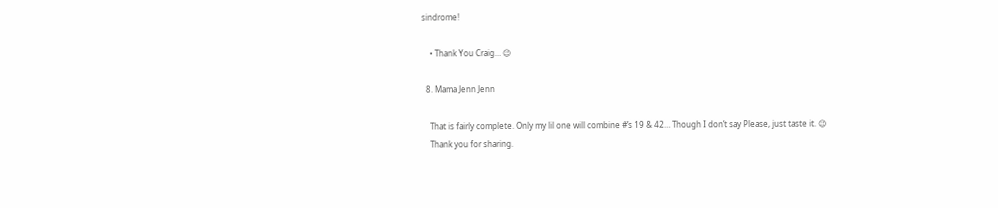sindrome!

    • Thank You Craig… 😉

  8. Mama Jenn Jenn

    That is fairly complete. Only my lil one will combine #’s 19 & 42… Though I don’t say Please, just taste it. 😉
    Thank you for sharing.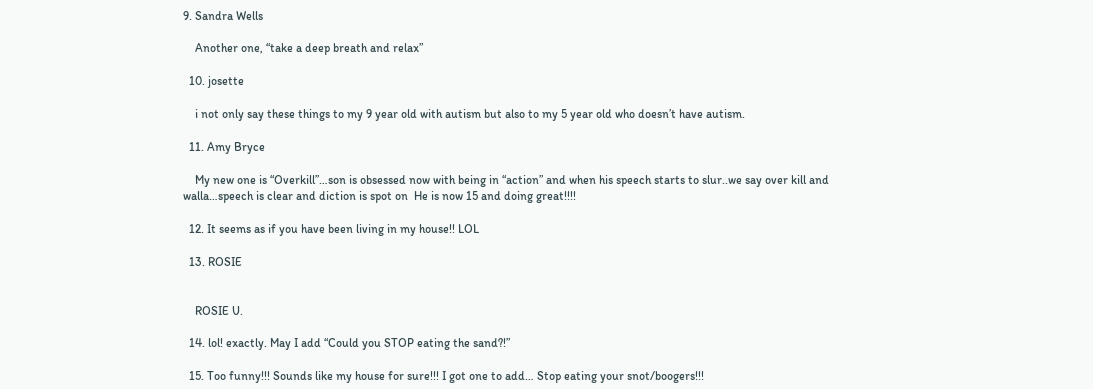9. Sandra Wells

    Another one, “take a deep breath and relax”

  10. josette

    i not only say these things to my 9 year old with autism but also to my 5 year old who doesn’t have autism.

  11. Amy Bryce

    My new one is “Overkill”…son is obsessed now with being in “action” and when his speech starts to slur..we say over kill and walla…speech is clear and diction is spot on  He is now 15 and doing great!!!!

  12. It seems as if you have been living in my house!! LOL

  13. ROSIE


    ROSIE U.

  14. lol! exactly. May I add “Could you STOP eating the sand?!”

  15. Too funny!!! Sounds like my house for sure!!! I got one to add… Stop eating your snot/boogers!!!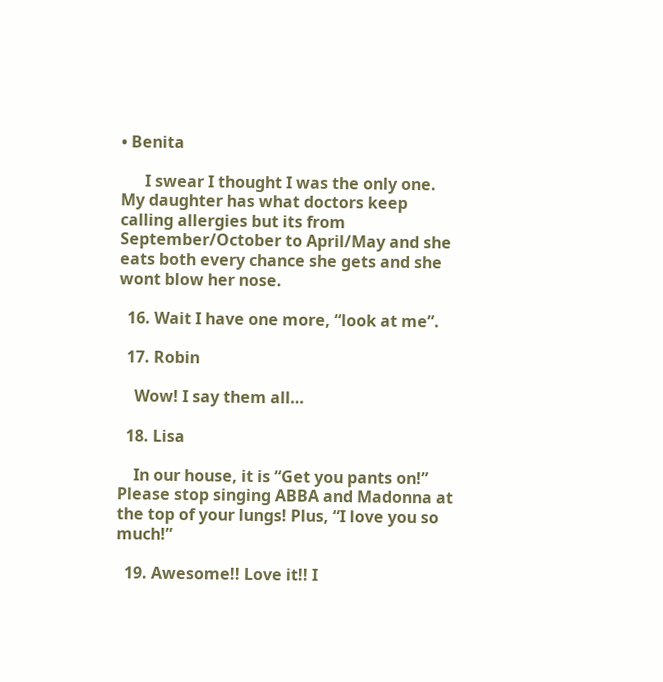• Benita

      I swear I thought I was the only one. My daughter has what doctors keep calling allergies but its from September/October to April/May and she eats both every chance she gets and she wont blow her nose.

  16. Wait I have one more, “look at me”.

  17. Robin

    Wow! I say them all…

  18. Lisa

    In our house, it is “Get you pants on!” Please stop singing ABBA and Madonna at the top of your lungs! Plus, “I love you so much!”

  19. Awesome!! Love it!! I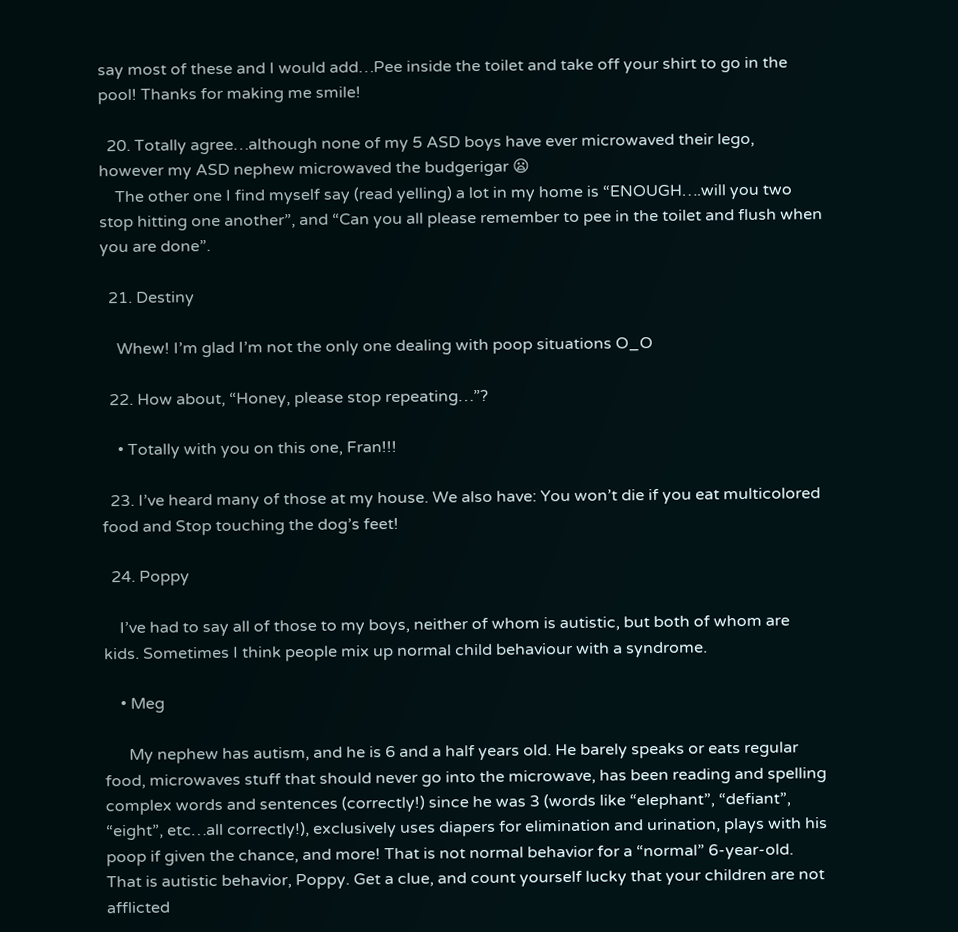say most of these and I would add…Pee inside the toilet and take off your shirt to go in the pool! Thanks for making me smile!

  20. Totally agree…although none of my 5 ASD boys have ever microwaved their lego, however my ASD nephew microwaved the budgerigar 😦
    The other one I find myself say (read yelling) a lot in my home is “ENOUGH….will you two stop hitting one another”, and “Can you all please remember to pee in the toilet and flush when you are done”.

  21. Destiny

    Whew! I’m glad I’m not the only one dealing with poop situations O_O

  22. How about, “Honey, please stop repeating…”?

    • Totally with you on this one, Fran!!!

  23. I’ve heard many of those at my house. We also have: You won’t die if you eat multicolored food and Stop touching the dog’s feet!

  24. Poppy

    I’ve had to say all of those to my boys, neither of whom is autistic, but both of whom are kids. Sometimes I think people mix up normal child behaviour with a syndrome.

    • Meg

      My nephew has autism, and he is 6 and a half years old. He barely speaks or eats regular food, microwaves stuff that should never go into the microwave, has been reading and spelling complex words and sentences (correctly!) since he was 3 (words like “elephant”, “defiant”, “eight”, etc…all correctly!), exclusively uses diapers for elimination and urination, plays with his poop if given the chance, and more! That is not normal behavior for a “normal” 6-year-old. That is autistic behavior, Poppy. Get a clue, and count yourself lucky that your children are not afflicted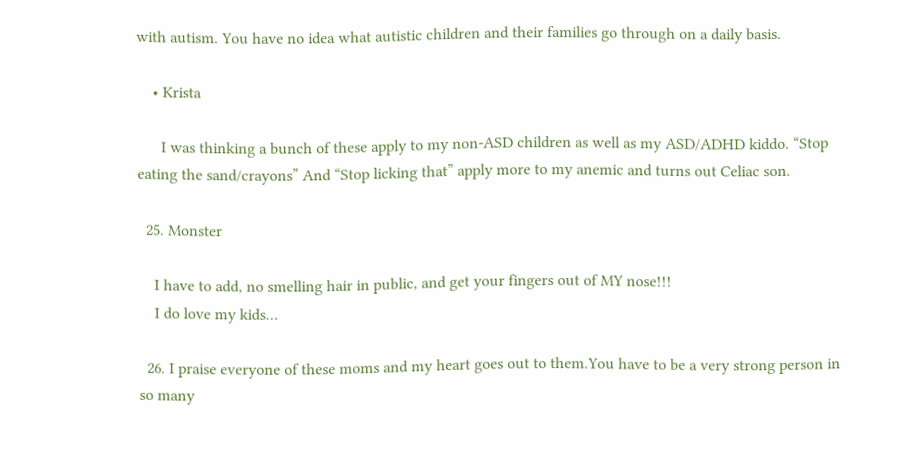with autism. You have no idea what autistic children and their families go through on a daily basis.

    • Krista

      I was thinking a bunch of these apply to my non-ASD children as well as my ASD/ADHD kiddo. “Stop eating the sand/crayons” And “Stop licking that” apply more to my anemic and turns out Celiac son.

  25. Monster

    I have to add, no smelling hair in public, and get your fingers out of MY nose!!!
    I do love my kids…

  26. I praise everyone of these moms and my heart goes out to them.You have to be a very strong person in so many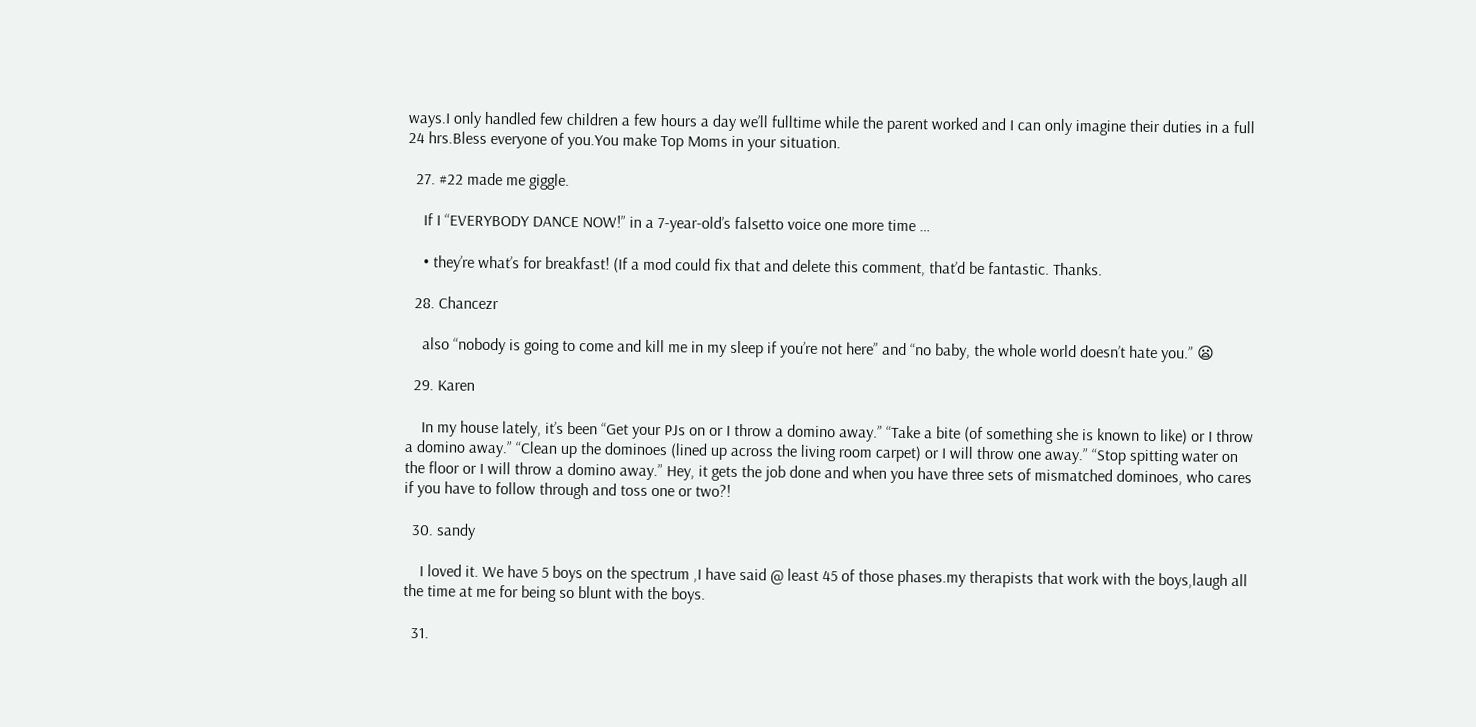ways.I only handled few children a few hours a day we’ll fulltime while the parent worked and I can only imagine their duties in a full 24 hrs.Bless everyone of you.You make Top Moms in your situation.

  27. #22 made me giggle.

    If I “EVERYBODY DANCE NOW!” in a 7-year-old’s falsetto voice one more time …

    • they’re what’s for breakfast! (If a mod could fix that and delete this comment, that’d be fantastic. Thanks.

  28. Chancezr

    also “nobody is going to come and kill me in my sleep if you’re not here” and “no baby, the whole world doesn’t hate you.” 😦

  29. Karen

    In my house lately, it’s been “Get your PJs on or I throw a domino away.” “Take a bite (of something she is known to like) or I throw a domino away.” “Clean up the dominoes (lined up across the living room carpet) or I will throw one away.” “Stop spitting water on the floor or I will throw a domino away.” Hey, it gets the job done and when you have three sets of mismatched dominoes, who cares if you have to follow through and toss one or two?!

  30. sandy

    I loved it. We have 5 boys on the spectrum ,I have said @ least 45 of those phases.my therapists that work with the boys,laugh all the time at me for being so blunt with the boys.

  31.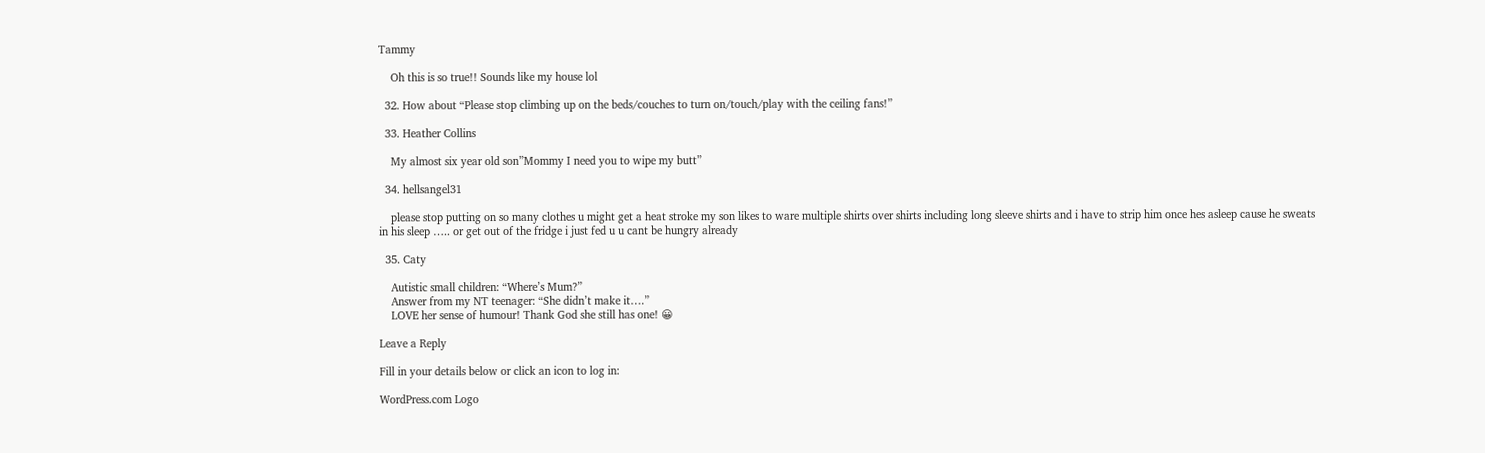Tammy

    Oh this is so true!! Sounds like my house lol

  32. How about “Please stop climbing up on the beds/couches to turn on/touch/play with the ceiling fans!”

  33. Heather Collins

    My almost six year old son”Mommy I need you to wipe my butt”

  34. hellsangel31

    please stop putting on so many clothes u might get a heat stroke my son likes to ware multiple shirts over shirts including long sleeve shirts and i have to strip him once hes asleep cause he sweats in his sleep ….. or get out of the fridge i just fed u u cant be hungry already

  35. Caty

    Autistic small children: “Where’s Mum?”
    Answer from my NT teenager: “She didn’t make it….”
    LOVE her sense of humour! Thank God she still has one! 😀

Leave a Reply

Fill in your details below or click an icon to log in:

WordPress.com Logo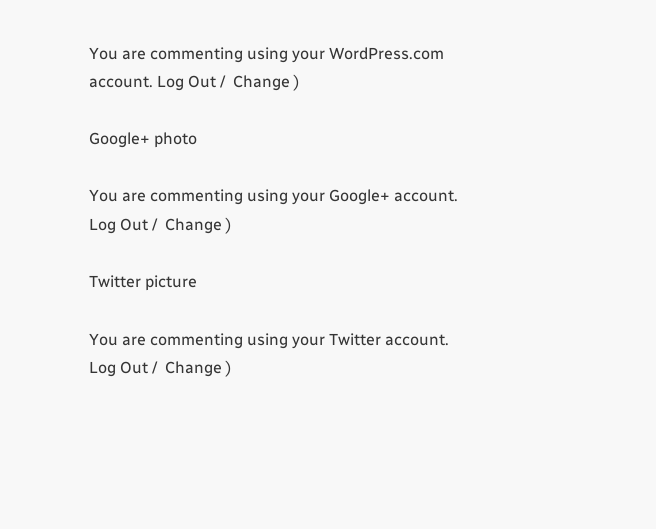You are commenting using your WordPress.com account. Log Out /  Change )

Google+ photo

You are commenting using your Google+ account. Log Out /  Change )

Twitter picture

You are commenting using your Twitter account. Log Out /  Change )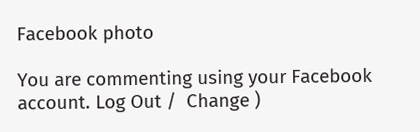Facebook photo

You are commenting using your Facebook account. Log Out /  Change )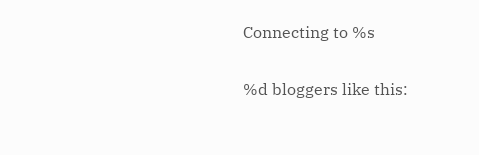Connecting to %s

%d bloggers like this: